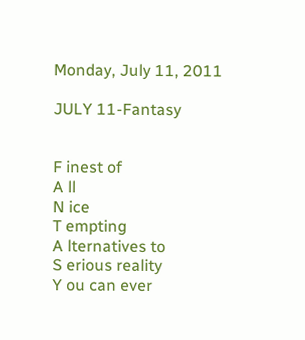Monday, July 11, 2011

JULY 11-Fantasy


F inest of
A ll
N ice
T empting
A lternatives to
S erious reality
Y ou can ever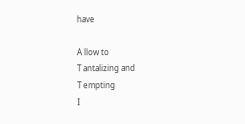have

A llow to
T antalizing and
T empting
I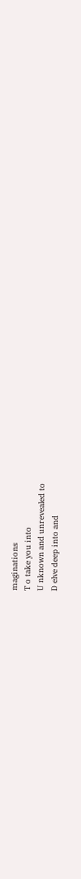maginations
T o take you into
U nknown and unrevealed to
D elve deep into and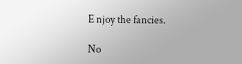E njoy the fancies.

No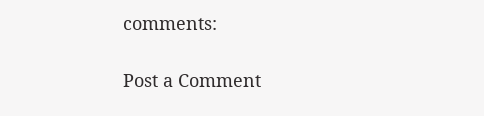comments:

Post a Comment